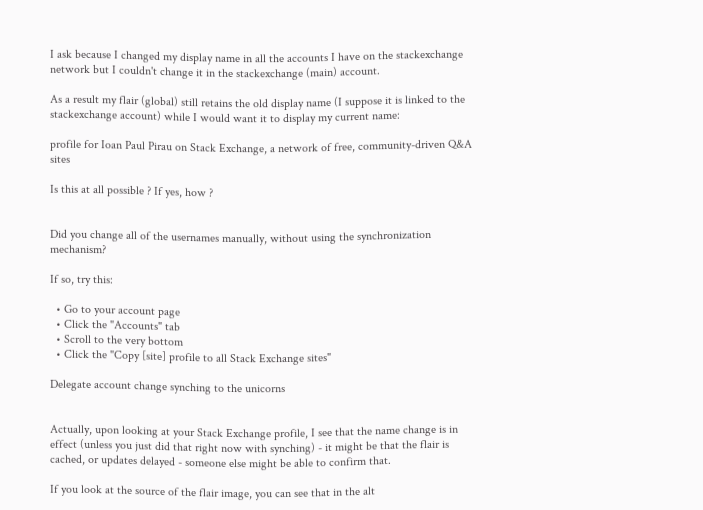I ask because I changed my display name in all the accounts I have on the stackexchange network but I couldn't change it in the stackexchange (main) account.

As a result my flair (global) still retains the old display name (I suppose it is linked to the stackexchange account) while I would want it to display my current name:

profile for Ioan Paul Pirau on Stack Exchange, a network of free, community-driven Q&A sites

Is this at all possible ? If yes, how ?


Did you change all of the usernames manually, without using the synchronization mechanism?

If so, try this:

  • Go to your account page
  • Click the "Accounts" tab
  • Scroll to the very bottom
  • Click the "Copy [site] profile to all Stack Exchange sites"

Delegate account change synching to the unicorns


Actually, upon looking at your Stack Exchange profile, I see that the name change is in effect (unless you just did that right now with synching) - it might be that the flair is cached, or updates delayed - someone else might be able to confirm that.

If you look at the source of the flair image, you can see that in the alt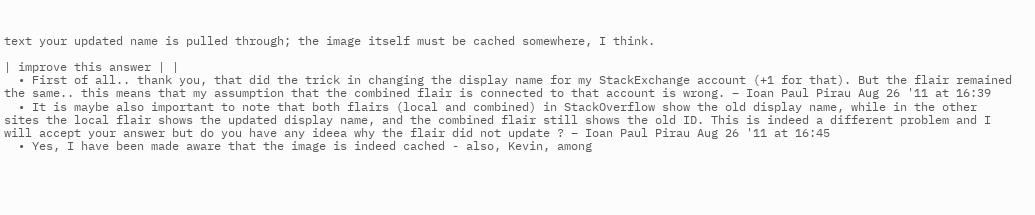text your updated name is pulled through; the image itself must be cached somewhere, I think.

| improve this answer | |
  • First of all.. thank you, that did the trick in changing the display name for my StackExchange account (+1 for that). But the flair remained the same.. this means that my assumption that the combined flair is connected to that account is wrong. – Ioan Paul Pirau Aug 26 '11 at 16:39
  • It is maybe also important to note that both flairs (local and combined) in StackOverflow show the old display name, while in the other sites the local flair shows the updated display name, and the combined flair still shows the old ID. This is indeed a different problem and I will accept your answer but do you have any ideea why the flair did not update ? – Ioan Paul Pirau Aug 26 '11 at 16:45
  • Yes, I have been made aware that the image is indeed cached - also, Kevin, among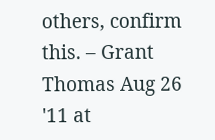others, confirm this. – Grant Thomas Aug 26 '11 at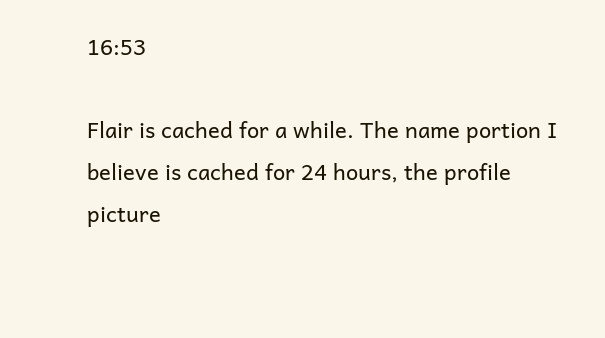16:53

Flair is cached for a while. The name portion I believe is cached for 24 hours, the profile picture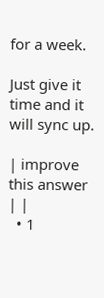for a week.

Just give it time and it will sync up.

| improve this answer | |
  • 1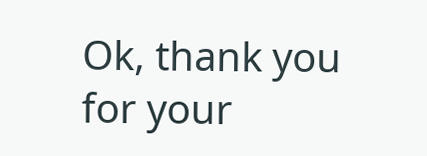Ok, thank you for your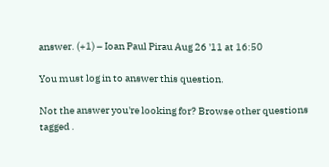answer. (+1) – Ioan Paul Pirau Aug 26 '11 at 16:50

You must log in to answer this question.

Not the answer you're looking for? Browse other questions tagged .